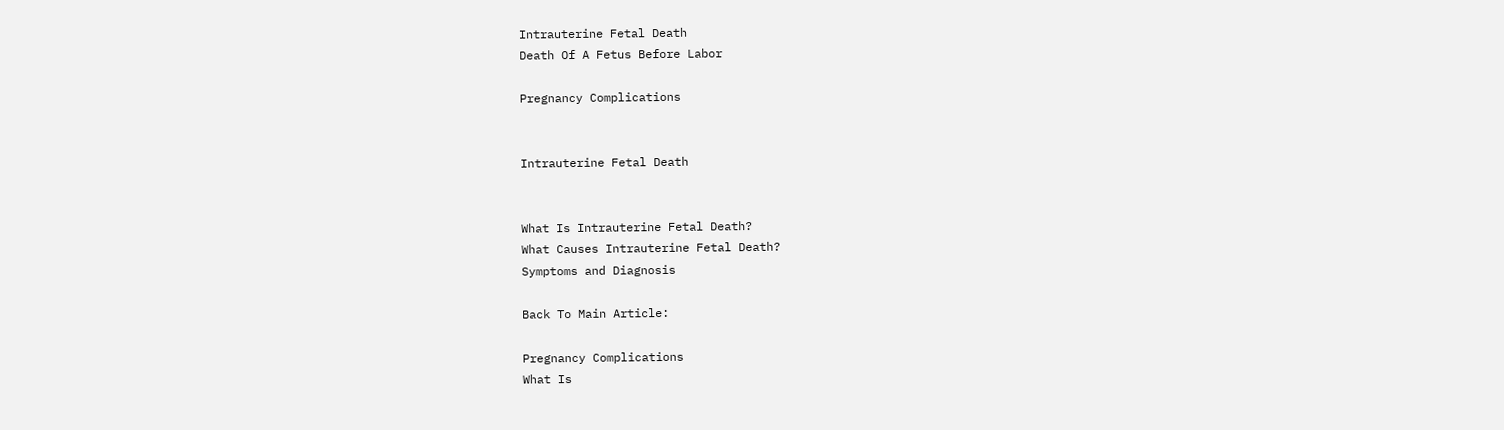Intrauterine Fetal Death
Death Of A Fetus Before Labor

Pregnancy Complications


Intrauterine Fetal Death


What Is Intrauterine Fetal Death?
What Causes Intrauterine Fetal Death?
Symptoms and Diagnosis

Back To Main Article:

Pregnancy Complications
What Is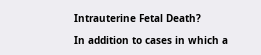Intrauterine Fetal Death?

In addition to cases in which a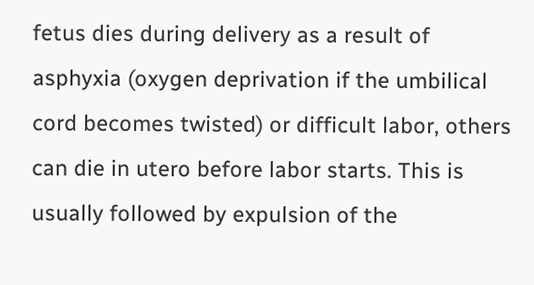fetus dies during delivery as a result of asphyxia (oxygen deprivation if the umbilical cord becomes twisted) or difficult labor, others can die in utero before labor starts. This is usually followed by expulsion of the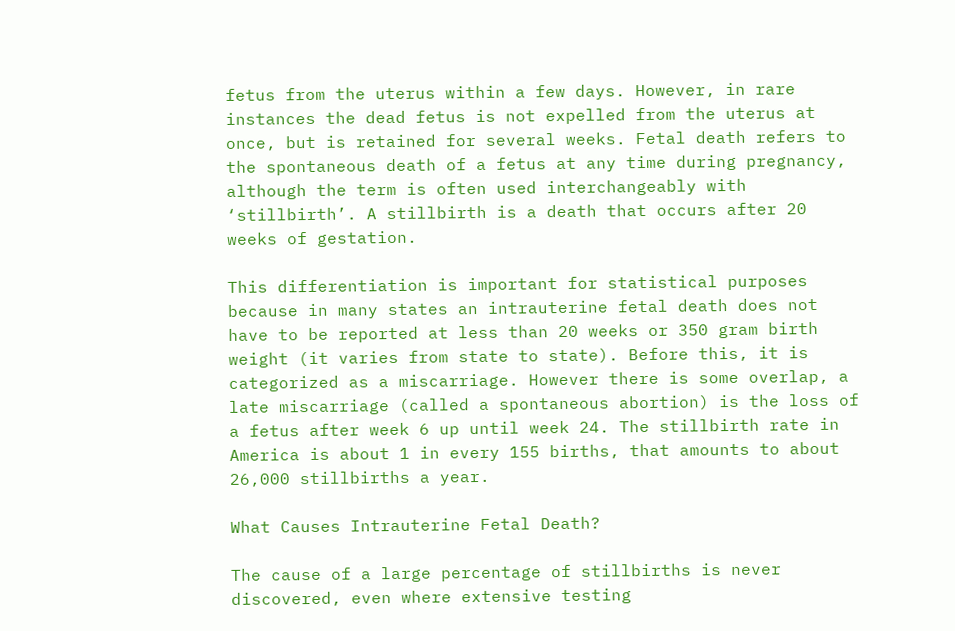fetus from the uterus within a few days. However, in rare instances the dead fetus is not expelled from the uterus at once, but is retained for several weeks. Fetal death refers to the spontaneous death of a fetus at any time during pregnancy, although the term is often used interchangeably with ‘stillbirth’. A stillbirth is a death that occurs after 20 weeks of gestation.

This differentiation is important for statistical purposes because in many states an intrauterine fetal death does not have to be reported at less than 20 weeks or 350 gram birth weight (it varies from state to state). Before this, it is categorized as a miscarriage. However there is some overlap, a late miscarriage (called a spontaneous abortion) is the loss of a fetus after week 6 up until week 24. The stillbirth rate in America is about 1 in every 155 births, that amounts to about 26,000 stillbirths a year.

What Causes Intrauterine Fetal Death?

The cause of a large percentage of stillbirths is never discovered, even where extensive testing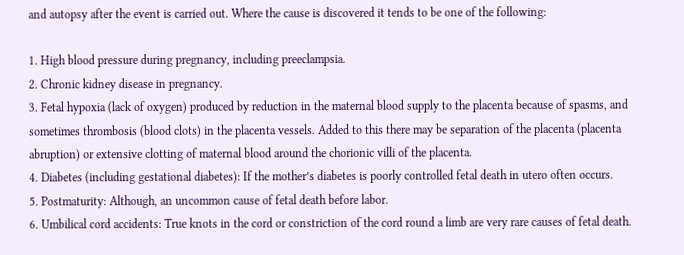and autopsy after the event is carried out. Where the cause is discovered it tends to be one of the following:

1. High blood pressure during pregnancy, including preeclampsia.
2. Chronic kidney disease in pregnancy.
3. Fetal hypoxia (lack of oxygen) produced by reduction in the maternal blood supply to the placenta because of spasms, and sometimes thrombosis (blood clots) in the placenta vessels. Added to this there may be separation of the placenta (placenta abruption) or extensive clotting of maternal blood around the chorionic villi of the placenta.
4. Diabetes (including gestational diabetes): If the mother’s diabetes is poorly controlled fetal death in utero often occurs.
5. Postmaturity: Although, an uncommon cause of fetal death before labor.
6. Umbilical cord accidents: True knots in the cord or constriction of the cord round a limb are very rare causes of fetal death.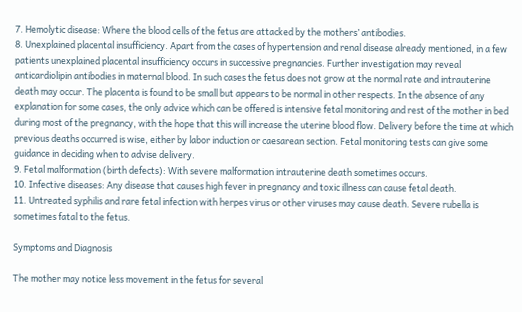7. Hemolytic disease: Where the blood cells of the fetus are attacked by the mothers’ antibodies.
8. Unexplained placental insufficiency. Apart from the cases of hypertension and renal disease already mentioned, in a few patients unexplained placental insufficiency occurs in successive pregnancies. Further investigation may reveal anticardiolipin antibodies in maternal blood. In such cases the fetus does not grow at the normal rate and intrauterine death may occur. The placenta is found to be small but appears to be normal in other respects. In the absence of any explanation for some cases, the only advice which can be offered is intensive fetal monitoring and rest of the mother in bed during most of the pregnancy, with the hope that this will increase the uterine blood flow. Delivery before the time at which previous deaths occurred is wise, either by labor induction or caesarean section. Fetal monitoring tests can give some guidance in deciding when to advise delivery.
9. Fetal malformation (birth defects): With severe malformation intrauterine death sometimes occurs.
10. Infective diseases: Any disease that causes high fever in pregnancy and toxic illness can cause fetal death.
11. Untreated syphilis and rare fetal infection with herpes virus or other viruses may cause death. Severe rubella is sometimes fatal to the fetus.

Symptoms and Diagnosis

The mother may notice less movement in the fetus for several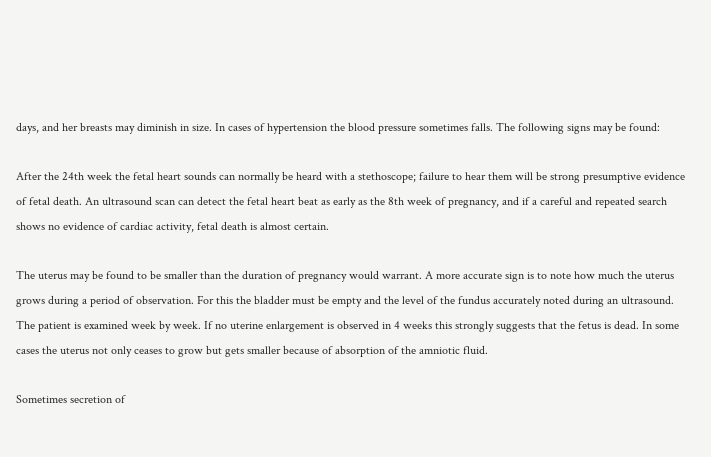days, and her breasts may diminish in size. In cases of hypertension the blood pressure sometimes falls. The following signs may be found:

After the 24th week the fetal heart sounds can normally be heard with a stethoscope; failure to hear them will be strong presumptive evidence of fetal death. An ultrasound scan can detect the fetal heart beat as early as the 8th week of pregnancy, and if a careful and repeated search shows no evidence of cardiac activity, fetal death is almost certain.

The uterus may be found to be smaller than the duration of pregnancy would warrant. A more accurate sign is to note how much the uterus grows during a period of observation. For this the bladder must be empty and the level of the fundus accurately noted during an ultrasound. The patient is examined week by week. If no uterine enlargement is observed in 4 weeks this strongly suggests that the fetus is dead. In some cases the uterus not only ceases to grow but gets smaller because of absorption of the amniotic fluid.

Sometimes secretion of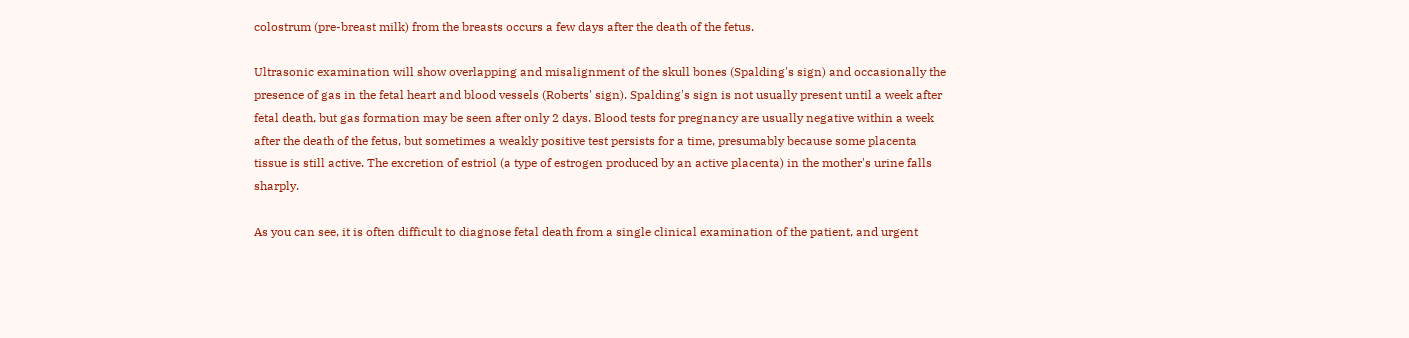colostrum (pre-breast milk) from the breasts occurs a few days after the death of the fetus.

Ultrasonic examination will show overlapping and misalignment of the skull bones (Spalding's sign) and occasionally the presence of gas in the fetal heart and blood vessels (Roberts' sign). Spalding's sign is not usually present until a week after fetal death, but gas formation may be seen after only 2 days. Blood tests for pregnancy are usually negative within a week after the death of the fetus, but sometimes a weakly positive test persists for a time, presumably because some placenta tissue is still active. The excretion of estriol (a type of estrogen produced by an active placenta) in the mother's urine falls sharply.

As you can see, it is often difficult to diagnose fetal death from a single clinical examination of the patient, and urgent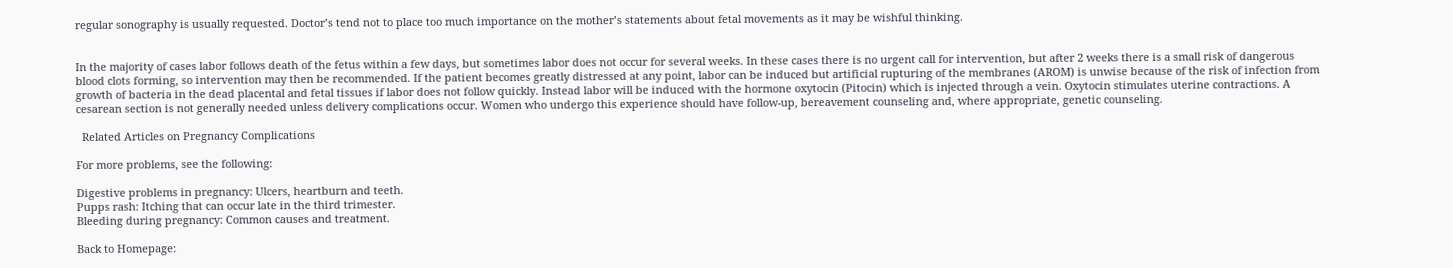regular sonography is usually requested. Doctor’s tend not to place too much importance on the mother’s statements about fetal movements as it may be wishful thinking.


In the majority of cases labor follows death of the fetus within a few days, but sometimes labor does not occur for several weeks. In these cases there is no urgent call for intervention, but after 2 weeks there is a small risk of dangerous blood clots forming, so intervention may then be recommended. If the patient becomes greatly distressed at any point, labor can be induced but artificial rupturing of the membranes (AROM) is unwise because of the risk of infection from growth of bacteria in the dead placental and fetal tissues if labor does not follow quickly. Instead labor will be induced with the hormone oxytocin (Pitocin) which is injected through a vein. Oxytocin stimulates uterine contractions. A cesarean section is not generally needed unless delivery complications occur. Women who undergo this experience should have follow-up, bereavement counseling and, where appropriate, genetic counseling.

  Related Articles on Pregnancy Complications

For more problems, see the following:

Digestive problems in pregnancy: Ulcers, heartburn and teeth.
Pupps rash: Itching that can occur late in the third trimester.
Bleeding during pregnancy: Common causes and treatment.

Back to Homepage: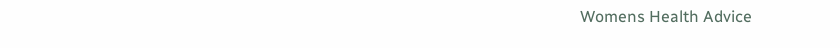Womens Health Advice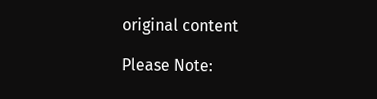original content

Please Note: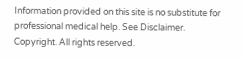Information provided on this site is no substitute for professional medical help. See Disclaimer.
Copyright. All rights reserved.